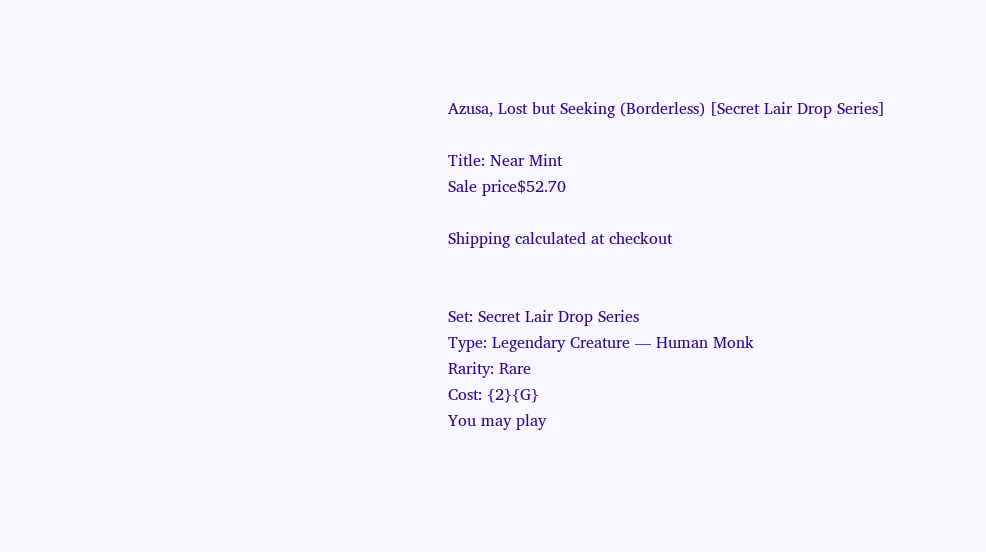Azusa, Lost but Seeking (Borderless) [Secret Lair Drop Series]

Title: Near Mint
Sale price$52.70

Shipping calculated at checkout


Set: Secret Lair Drop Series
Type: Legendary Creature — Human Monk
Rarity: Rare
Cost: {2}{G}
You may play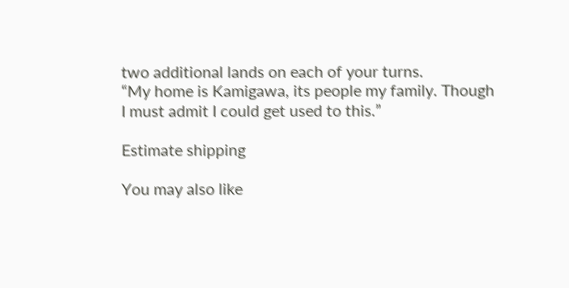two additional lands on each of your turns.
“My home is Kamigawa, its people my family. Though I must admit I could get used to this.”

Estimate shipping

You may also like